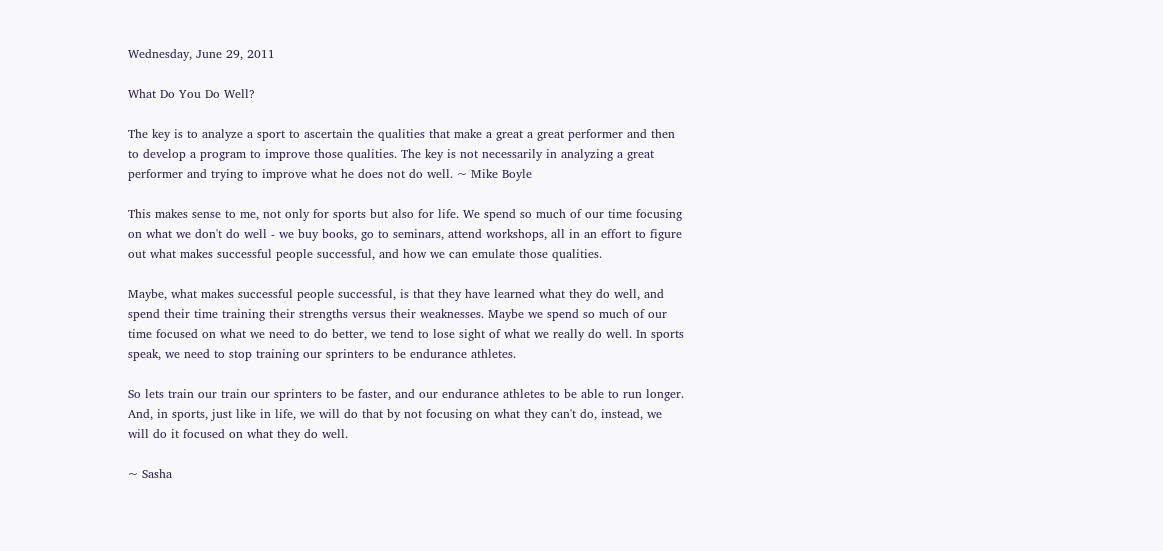Wednesday, June 29, 2011

What Do You Do Well?

The key is to analyze a sport to ascertain the qualities that make a great a great performer and then to develop a program to improve those qualities. The key is not necessarily in analyzing a great performer and trying to improve what he does not do well. ~ Mike Boyle

This makes sense to me, not only for sports but also for life. We spend so much of our time focusing on what we don't do well - we buy books, go to seminars, attend workshops, all in an effort to figure out what makes successful people successful, and how we can emulate those qualities.

Maybe, what makes successful people successful, is that they have learned what they do well, and spend their time training their strengths versus their weaknesses. Maybe we spend so much of our time focused on what we need to do better, we tend to lose sight of what we really do well. In sports speak, we need to stop training our sprinters to be endurance athletes.

So lets train our train our sprinters to be faster, and our endurance athletes to be able to run longer. And, in sports, just like in life, we will do that by not focusing on what they can't do, instead, we will do it focused on what they do well.

~ Sasha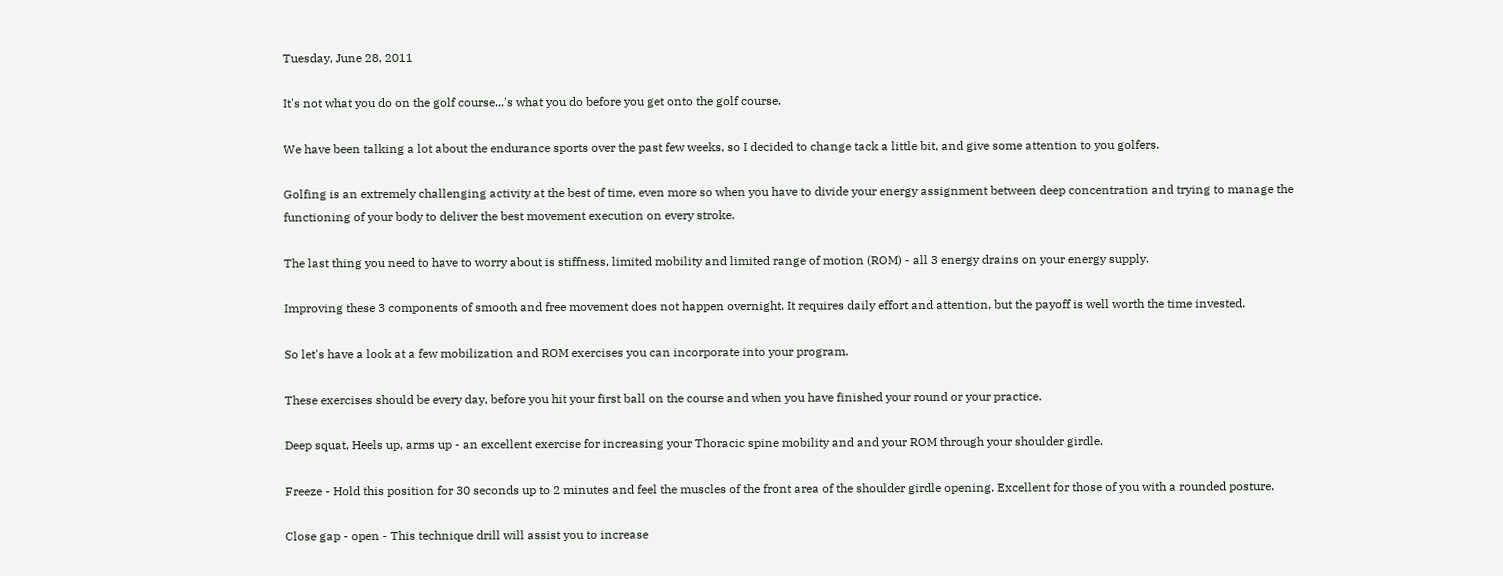Tuesday, June 28, 2011

It's not what you do on the golf course...'s what you do before you get onto the golf course.

We have been talking a lot about the endurance sports over the past few weeks, so I decided to change tack a little bit, and give some attention to you golfers.

Golfing is an extremely challenging activity at the best of time, even more so when you have to divide your energy assignment between deep concentration and trying to manage the functioning of your body to deliver the best movement execution on every stroke.

The last thing you need to have to worry about is stiffness, limited mobility and limited range of motion (ROM) - all 3 energy drains on your energy supply.

Improving these 3 components of smooth and free movement does not happen overnight. It requires daily effort and attention, but the payoff is well worth the time invested.

So let's have a look at a few mobilization and ROM exercises you can incorporate into your program.

These exercises should be every day, before you hit your first ball on the course and when you have finished your round or your practice.

Deep squat, Heels up, arms up - an excellent exercise for increasing your Thoracic spine mobility and and your ROM through your shoulder girdle.

Freeze - Hold this position for 30 seconds up to 2 minutes and feel the muscles of the front area of the shoulder girdle opening. Excellent for those of you with a rounded posture.

Close gap - open - This technique drill will assist you to increase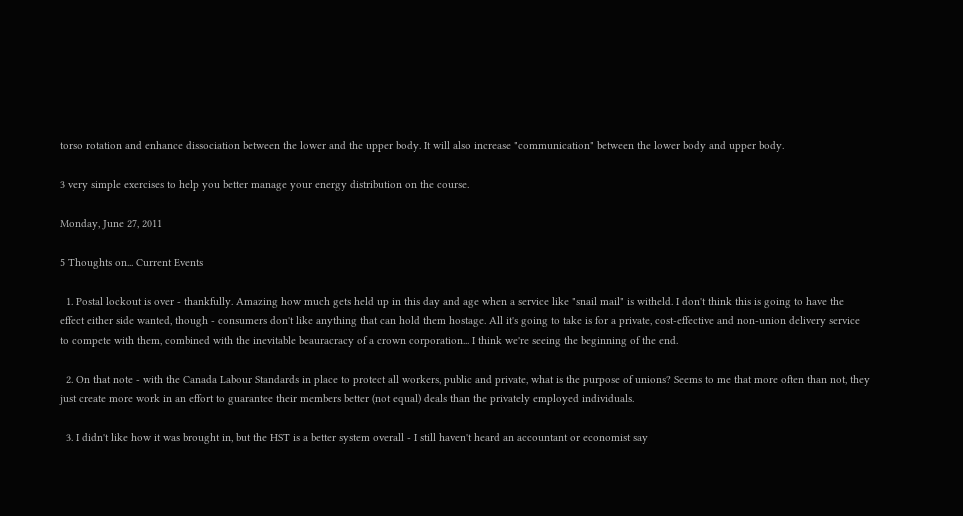torso rotation and enhance dissociation between the lower and the upper body. It will also increase "communication" between the lower body and upper body.

3 very simple exercises to help you better manage your energy distribution on the course.

Monday, June 27, 2011

5 Thoughts on... Current Events

  1. Postal lockout is over - thankfully. Amazing how much gets held up in this day and age when a service like "snail mail" is witheld. I don't think this is going to have the effect either side wanted, though - consumers don't like anything that can hold them hostage. All it's going to take is for a private, cost-effective and non-union delivery service to compete with them, combined with the inevitable beauracracy of a crown corporation... I think we're seeing the beginning of the end.

  2. On that note - with the Canada Labour Standards in place to protect all workers, public and private, what is the purpose of unions? Seems to me that more often than not, they just create more work in an effort to guarantee their members better (not equal) deals than the privately employed individuals.

  3. I didn't like how it was brought in, but the HST is a better system overall - I still haven't heard an accountant or economist say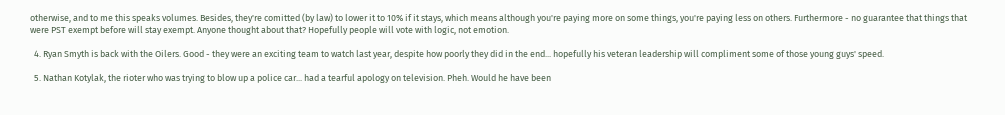otherwise, and to me this speaks volumes. Besides, they're comitted (by law) to lower it to 10% if it stays, which means although you're paying more on some things, you're paying less on others. Furthermore - no guarantee that things that were PST exempt before will stay exempt. Anyone thought about that? Hopefully people will vote with logic, not emotion.

  4. Ryan Smyth is back with the Oilers. Good - they were an exciting team to watch last year, despite how poorly they did in the end... hopefully his veteran leadership will compliment some of those young guys' speed.

  5. Nathan Kotylak, the rioter who was trying to blow up a police car... had a tearful apology on television. Pheh. Would he have been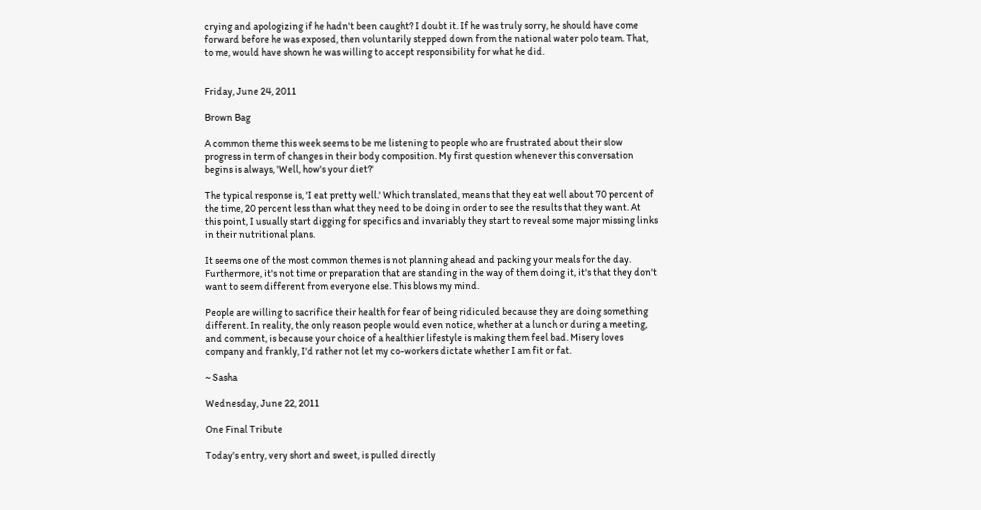crying and apologizing if he hadn't been caught? I doubt it. If he was truly sorry, he should have come forward before he was exposed, then voluntarily stepped down from the national water polo team. That, to me, would have shown he was willing to accept responsibility for what he did.


Friday, June 24, 2011

Brown Bag

A common theme this week seems to be me listening to people who are frustrated about their slow progress in term of changes in their body composition. My first question whenever this conversation begins is always, 'Well, how's your diet?'

The typical response is, 'I eat pretty well.' Which translated, means that they eat well about 70 percent of the time, 20 percent less than what they need to be doing in order to see the results that they want. At this point, I usually start digging for specifics and invariably they start to reveal some major missing links in their nutritional plans.

It seems one of the most common themes is not planning ahead and packing your meals for the day. Furthermore, it's not time or preparation that are standing in the way of them doing it, it's that they don't want to seem different from everyone else. This blows my mind.

People are willing to sacrifice their health for fear of being ridiculed because they are doing something different. In reality, the only reason people would even notice, whether at a lunch or during a meeting, and comment, is because your choice of a healthier lifestyle is making them feel bad. Misery loves company and frankly, I'd rather not let my co-workers dictate whether I am fit or fat.

~ Sasha

Wednesday, June 22, 2011

One Final Tribute

Today's entry, very short and sweet, is pulled directly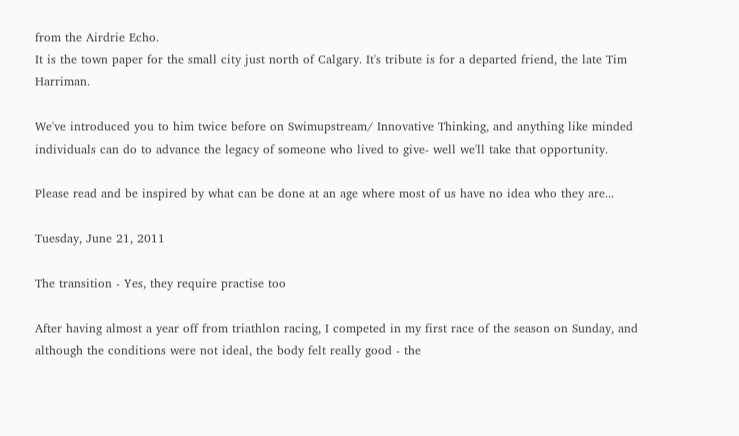from the Airdrie Echo.
It is the town paper for the small city just north of Calgary. It's tribute is for a departed friend, the late Tim Harriman.

We've introduced you to him twice before on Swimupstream/ Innovative Thinking, and anything like minded individuals can do to advance the legacy of someone who lived to give- well we'll take that opportunity.

Please read and be inspired by what can be done at an age where most of us have no idea who they are...

Tuesday, June 21, 2011

The transition - Yes, they require practise too

After having almost a year off from triathlon racing, I competed in my first race of the season on Sunday, and although the conditions were not ideal, the body felt really good - the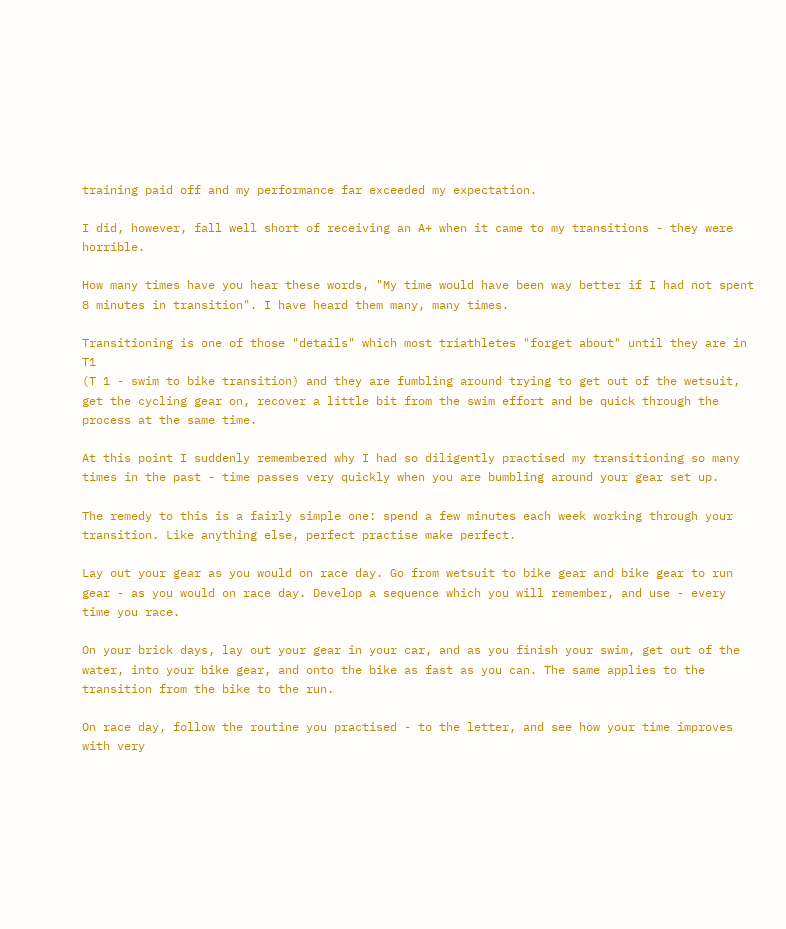training paid off and my performance far exceeded my expectation.

I did, however, fall well short of receiving an A+ when it came to my transitions - they were horrible.

How many times have you hear these words, "My time would have been way better if I had not spent 8 minutes in transition". I have heard them many, many times.

Transitioning is one of those "details" which most triathletes "forget about" until they are in T1
(T 1 - swim to bike transition) and they are fumbling around trying to get out of the wetsuit, get the cycling gear on, recover a little bit from the swim effort and be quick through the process at the same time.

At this point I suddenly remembered why I had so diligently practised my transitioning so many times in the past - time passes very quickly when you are bumbling around your gear set up.

The remedy to this is a fairly simple one: spend a few minutes each week working through your transition. Like anything else, perfect practise make perfect.

Lay out your gear as you would on race day. Go from wetsuit to bike gear and bike gear to run gear - as you would on race day. Develop a sequence which you will remember, and use - every time you race.

On your brick days, lay out your gear in your car, and as you finish your swim, get out of the water, into your bike gear, and onto the bike as fast as you can. The same applies to the transition from the bike to the run.

On race day, follow the routine you practised - to the letter, and see how your time improves with very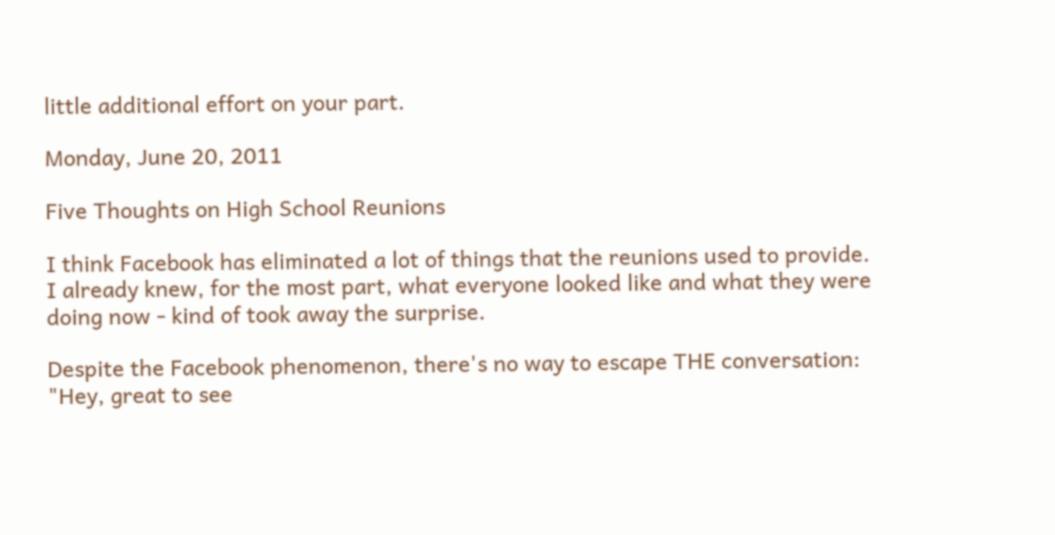little additional effort on your part.

Monday, June 20, 2011

Five Thoughts on High School Reunions

I think Facebook has eliminated a lot of things that the reunions used to provide. I already knew, for the most part, what everyone looked like and what they were doing now - kind of took away the surprise.

Despite the Facebook phenomenon, there's no way to escape THE conversation: "Hey, great to see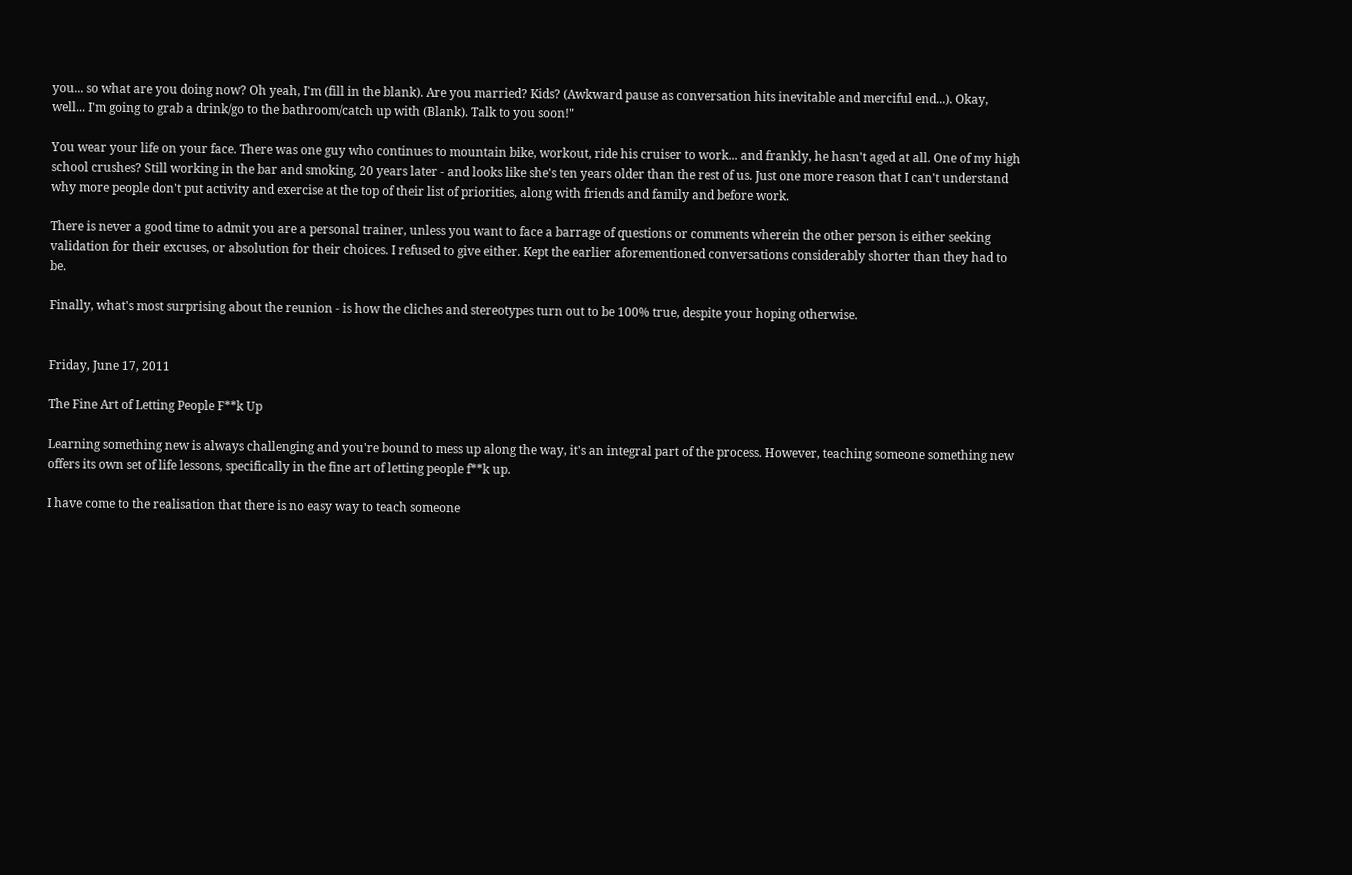you... so what are you doing now? Oh yeah, I'm (fill in the blank). Are you married? Kids? (Awkward pause as conversation hits inevitable and merciful end...). Okay, well... I'm going to grab a drink/go to the bathroom/catch up with (Blank). Talk to you soon!"

You wear your life on your face. There was one guy who continues to mountain bike, workout, ride his cruiser to work... and frankly, he hasn't aged at all. One of my high school crushes? Still working in the bar and smoking, 20 years later - and looks like she's ten years older than the rest of us. Just one more reason that I can't understand why more people don't put activity and exercise at the top of their list of priorities, along with friends and family and before work.

There is never a good time to admit you are a personal trainer, unless you want to face a barrage of questions or comments wherein the other person is either seeking validation for their excuses, or absolution for their choices. I refused to give either. Kept the earlier aforementioned conversations considerably shorter than they had to be.

Finally, what's most surprising about the reunion - is how the cliches and stereotypes turn out to be 100% true, despite your hoping otherwise.


Friday, June 17, 2011

The Fine Art of Letting People F**k Up

Learning something new is always challenging and you're bound to mess up along the way, it's an integral part of the process. However, teaching someone something new offers its own set of life lessons, specifically in the fine art of letting people f**k up.

I have come to the realisation that there is no easy way to teach someone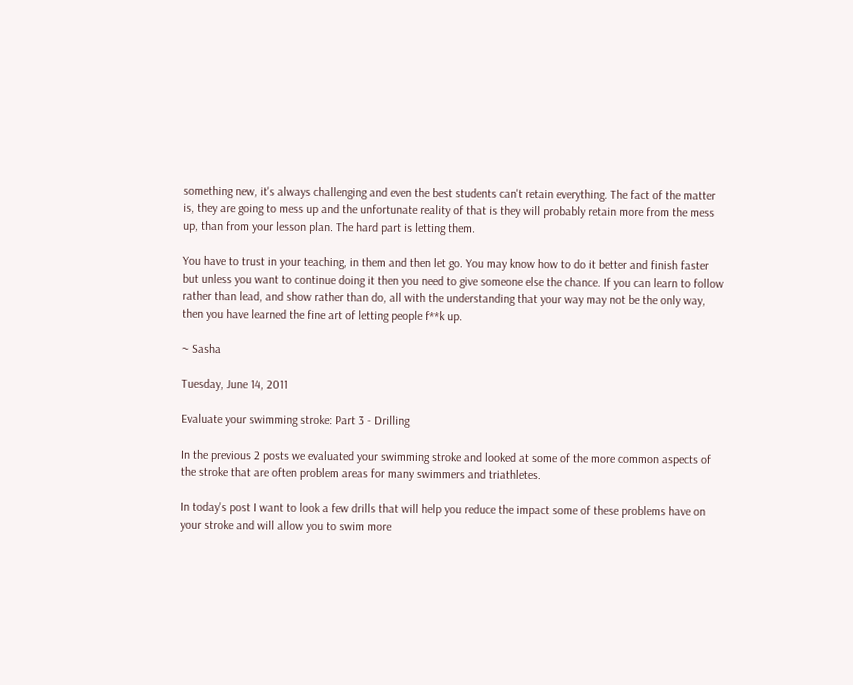something new, it's always challenging and even the best students can't retain everything. The fact of the matter is, they are going to mess up and the unfortunate reality of that is they will probably retain more from the mess up, than from your lesson plan. The hard part is letting them.

You have to trust in your teaching, in them and then let go. You may know how to do it better and finish faster but unless you want to continue doing it then you need to give someone else the chance. If you can learn to follow rather than lead, and show rather than do, all with the understanding that your way may not be the only way, then you have learned the fine art of letting people f**k up.

~ Sasha

Tuesday, June 14, 2011

Evaluate your swimming stroke: Part 3 - Drilling

In the previous 2 posts we evaluated your swimming stroke and looked at some of the more common aspects of the stroke that are often problem areas for many swimmers and triathletes.

In today's post I want to look a few drills that will help you reduce the impact some of these problems have on your stroke and will allow you to swim more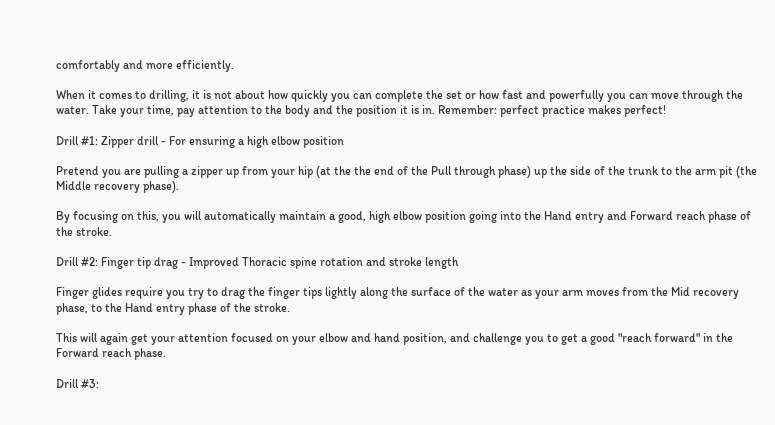comfortably and more efficiently.

When it comes to drilling, it is not about how quickly you can complete the set or how fast and powerfully you can move through the water. Take your time, pay attention to the body and the position it is in. Remember: perfect practice makes perfect!

Drill #1: Zipper drill - For ensuring a high elbow position

Pretend you are pulling a zipper up from your hip (at the the end of the Pull through phase) up the side of the trunk to the arm pit (the Middle recovery phase).

By focusing on this, you will automatically maintain a good, high elbow position going into the Hand entry and Forward reach phase of the stroke.

Drill #2: Finger tip drag - Improved Thoracic spine rotation and stroke length

Finger glides require you try to drag the finger tips lightly along the surface of the water as your arm moves from the Mid recovery phase, to the Hand entry phase of the stroke.

This will again get your attention focused on your elbow and hand position, and challenge you to get a good "reach forward" in the Forward reach phase.

Drill #3: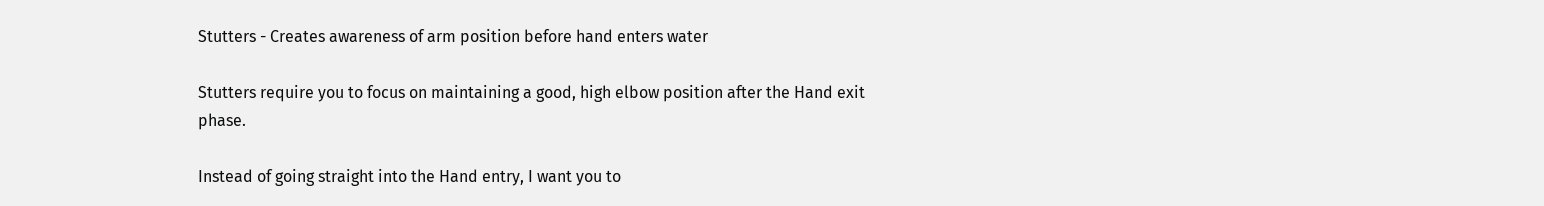Stutters - Creates awareness of arm position before hand enters water

Stutters require you to focus on maintaining a good, high elbow position after the Hand exit phase.

Instead of going straight into the Hand entry, I want you to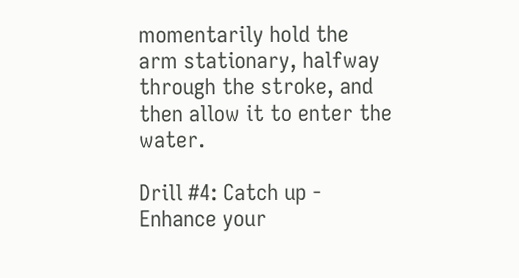momentarily hold the arm stationary, halfway through the stroke, and then allow it to enter the water.

Drill #4: Catch up - Enhance your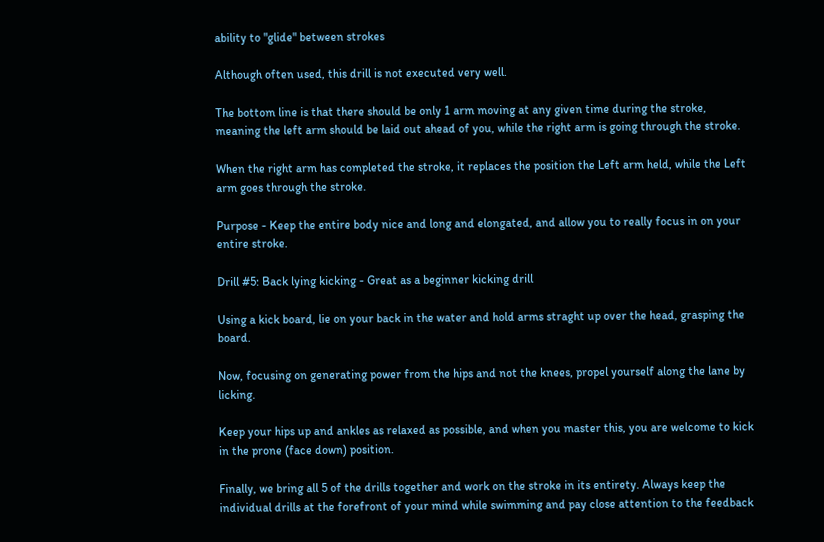ability to "glide" between strokes

Although often used, this drill is not executed very well.

The bottom line is that there should be only 1 arm moving at any given time during the stroke, meaning the left arm should be laid out ahead of you, while the right arm is going through the stroke.

When the right arm has completed the stroke, it replaces the position the Left arm held, while the Left arm goes through the stroke.

Purpose - Keep the entire body nice and long and elongated, and allow you to really focus in on your entire stroke.

Drill #5: Back lying kicking - Great as a beginner kicking drill

Using a kick board, lie on your back in the water and hold arms straght up over the head, grasping the board.

Now, focusing on generating power from the hips and not the knees, propel yourself along the lane by licking.

Keep your hips up and ankles as relaxed as possible, and when you master this, you are welcome to kick in the prone (face down) position.

Finally, we bring all 5 of the drills together and work on the stroke in its entirety. Always keep the individual drills at the forefront of your mind while swimming and pay close attention to the feedback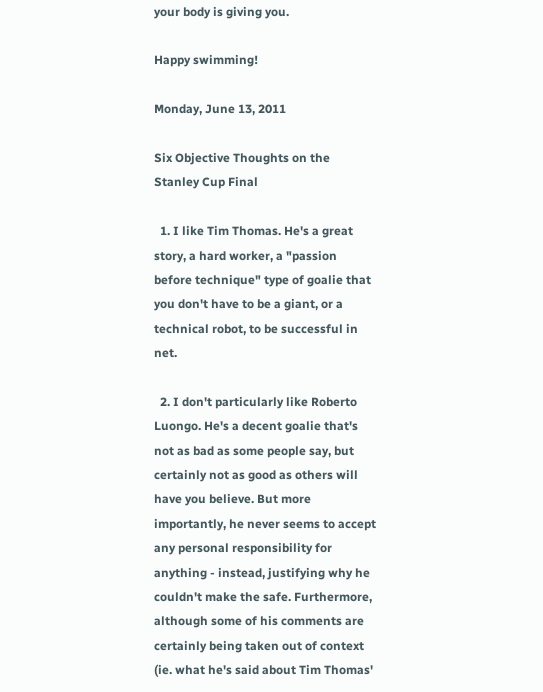your body is giving you.

Happy swimming!

Monday, June 13, 2011

Six Objective Thoughts on the Stanley Cup Final

  1. I like Tim Thomas. He's a great story, a hard worker, a "passion before technique" type of goalie that you don't have to be a giant, or a technical robot, to be successful in net.

  2. I don't particularly like Roberto Luongo. He's a decent goalie that's not as bad as some people say, but certainly not as good as others will have you believe. But more importantly, he never seems to accept any personal responsibility for anything - instead, justifying why he couldn't make the safe. Furthermore, although some of his comments are certainly being taken out of context (ie. what he's said about Tim Thomas'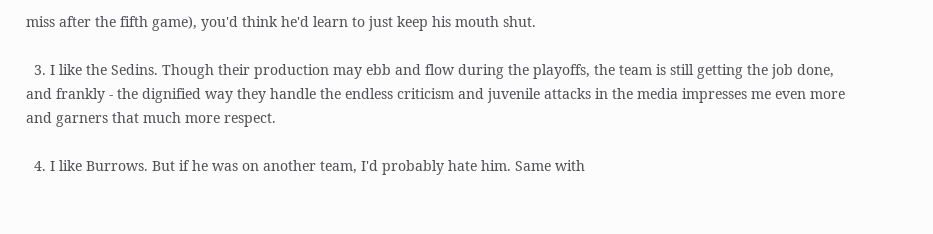miss after the fifth game), you'd think he'd learn to just keep his mouth shut.

  3. I like the Sedins. Though their production may ebb and flow during the playoffs, the team is still getting the job done, and frankly - the dignified way they handle the endless criticism and juvenile attacks in the media impresses me even more and garners that much more respect.

  4. I like Burrows. But if he was on another team, I'd probably hate him. Same with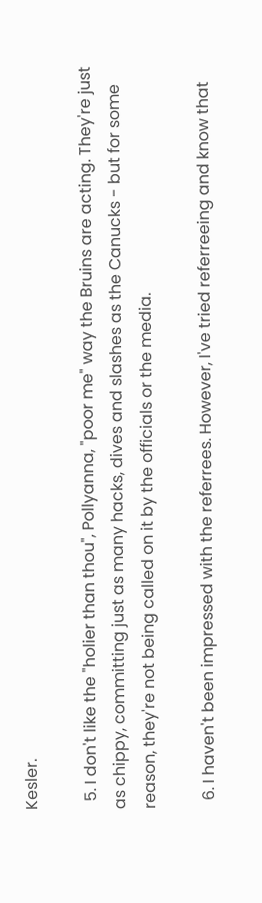Kesler.

  5. I don't like the "holier than thou", Pollyanna, "poor me" way the Bruins are acting. They're just as chippy, committing just as many hacks, dives and slashes as the Canucks - but for some reason, they're not being called on it by the officials or the media.

  6. I haven't been impressed with the referrees. However, I've tried referreeing and know that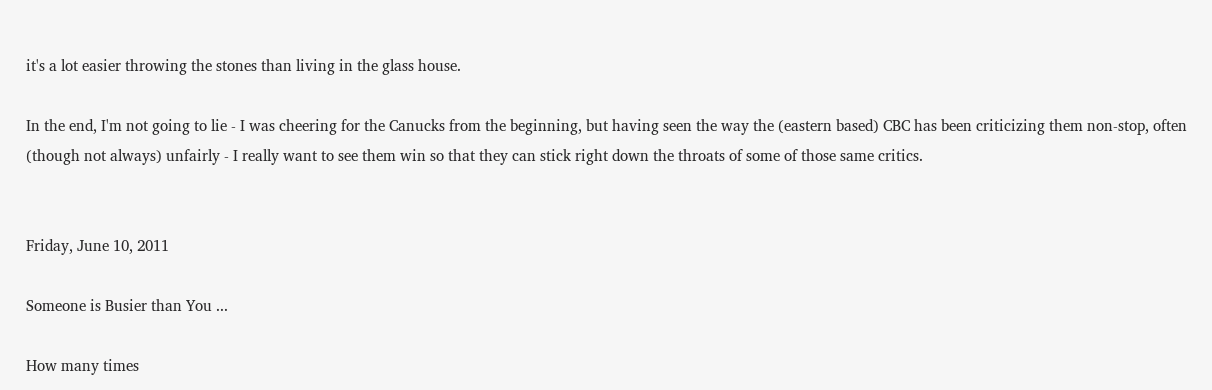it's a lot easier throwing the stones than living in the glass house.

In the end, I'm not going to lie - I was cheering for the Canucks from the beginning, but having seen the way the (eastern based) CBC has been criticizing them non-stop, often (though not always) unfairly - I really want to see them win so that they can stick right down the throats of some of those same critics.


Friday, June 10, 2011

Someone is Busier than You ...

How many times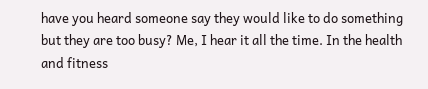have you heard someone say they would like to do something but they are too busy? Me, I hear it all the time. In the health and fitness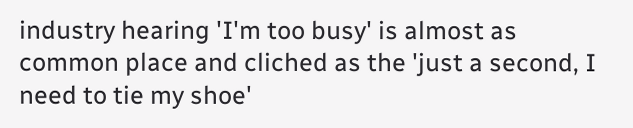industry hearing 'I'm too busy' is almost as common place and cliched as the 'just a second, I need to tie my shoe'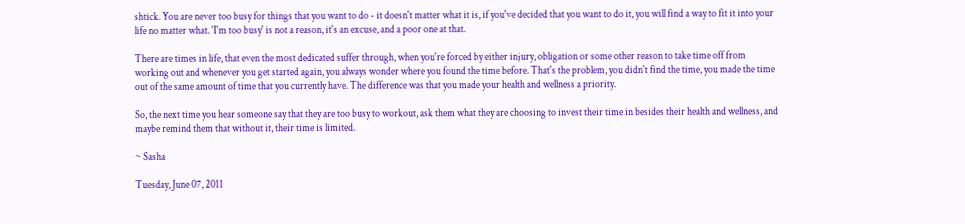shtick. You are never too busy for things that you want to do - it doesn't matter what it is, if you've decided that you want to do it, you will find a way to fit it into your life no matter what. 'I'm too busy' is not a reason, it's an excuse, and a poor one at that.

There are times in life, that even the most dedicated suffer through, when you're forced by either injury, obligation or some other reason to take time off from working out and whenever you get started again, you always wonder where you found the time before. That's the problem, you didn't find the time, you made the time out of the same amount of time that you currently have. The difference was that you made your health and wellness a priority.

So, the next time you hear someone say that they are too busy to workout, ask them what they are choosing to invest their time in besides their health and wellness, and maybe remind them that without it, their time is limited.

~ Sasha

Tuesday, June 07, 2011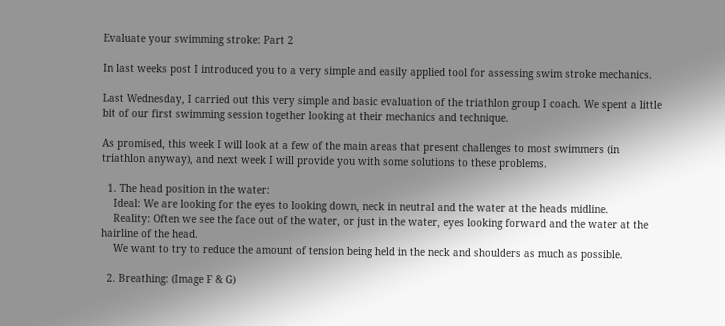Evaluate your swimming stroke: Part 2

In last weeks post I introduced you to a very simple and easily applied tool for assessing swim stroke mechanics.

Last Wednesday, I carried out this very simple and basic evaluation of the triathlon group I coach. We spent a little bit of our first swimming session together looking at their mechanics and technique.

As promised, this week I will look at a few of the main areas that present challenges to most swimmers (in triathlon anyway), and next week I will provide you with some solutions to these problems.

  1. The head position in the water:
    Ideal: We are looking for the eyes to looking down, neck in neutral and the water at the heads midline.
    Reality: Often we see the face out of the water, or just in the water, eyes looking forward and the water at the hairline of the head.
    We want to try to reduce the amount of tension being held in the neck and shoulders as much as possible.

  2. Breathing: (Image F & G)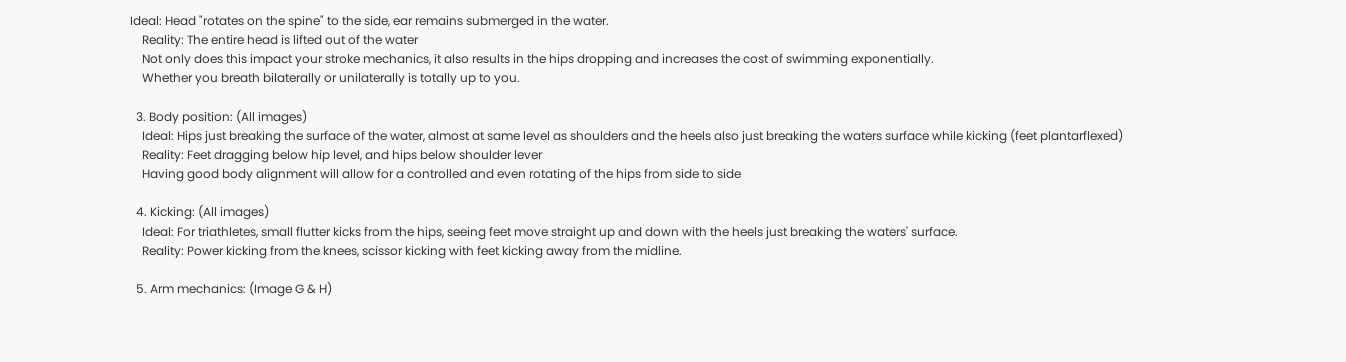Ideal: Head "rotates on the spine" to the side, ear remains submerged in the water.
    Reality: The entire head is lifted out of the water
    Not only does this impact your stroke mechanics, it also results in the hips dropping and increases the cost of swimming exponentially.
    Whether you breath bilaterally or unilaterally is totally up to you.

  3. Body position: (All images)
    Ideal: Hips just breaking the surface of the water, almost at same level as shoulders and the heels also just breaking the waters surface while kicking (feet plantarflexed)
    Reality: Feet dragging below hip level, and hips below shoulder lever
    Having good body alignment will allow for a controlled and even rotating of the hips from side to side

  4. Kicking: (All images)
    Ideal: For triathletes, small flutter kicks from the hips, seeing feet move straight up and down with the heels just breaking the waters' surface.
    Reality: Power kicking from the knees, scissor kicking with feet kicking away from the midline.

  5. Arm mechanics: (Image G & H)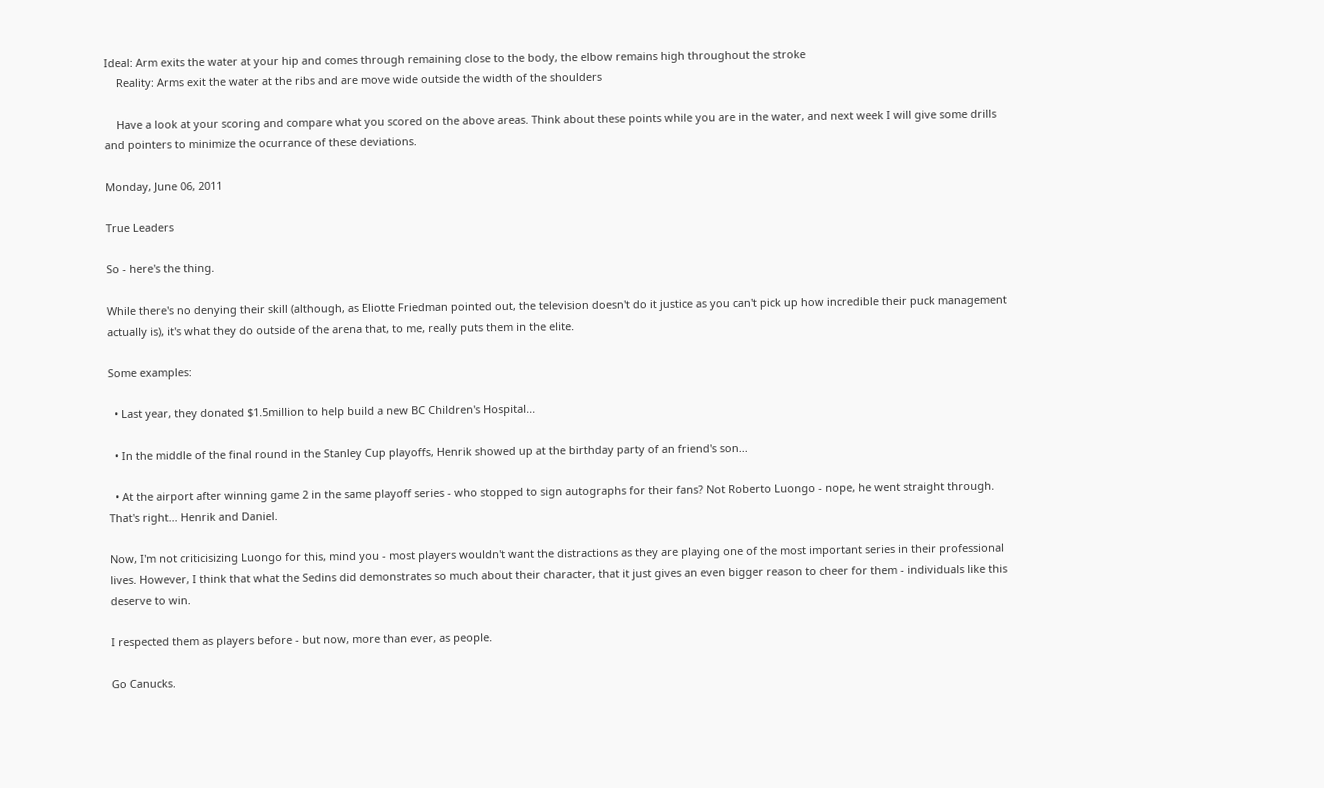Ideal: Arm exits the water at your hip and comes through remaining close to the body, the elbow remains high throughout the stroke
    Reality: Arms exit the water at the ribs and are move wide outside the width of the shoulders

    Have a look at your scoring and compare what you scored on the above areas. Think about these points while you are in the water, and next week I will give some drills and pointers to minimize the ocurrance of these deviations.

Monday, June 06, 2011

True Leaders

So - here's the thing.

While there's no denying their skill (although, as Eliotte Friedman pointed out, the television doesn't do it justice as you can't pick up how incredible their puck management actually is), it's what they do outside of the arena that, to me, really puts them in the elite.

Some examples:

  • Last year, they donated $1.5million to help build a new BC Children's Hospital...

  • In the middle of the final round in the Stanley Cup playoffs, Henrik showed up at the birthday party of an friend's son...

  • At the airport after winning game 2 in the same playoff series - who stopped to sign autographs for their fans? Not Roberto Luongo - nope, he went straight through. That's right... Henrik and Daniel.

Now, I'm not criticisizing Luongo for this, mind you - most players wouldn't want the distractions as they are playing one of the most important series in their professional lives. However, I think that what the Sedins did demonstrates so much about their character, that it just gives an even bigger reason to cheer for them - individuals like this deserve to win.

I respected them as players before - but now, more than ever, as people.

Go Canucks.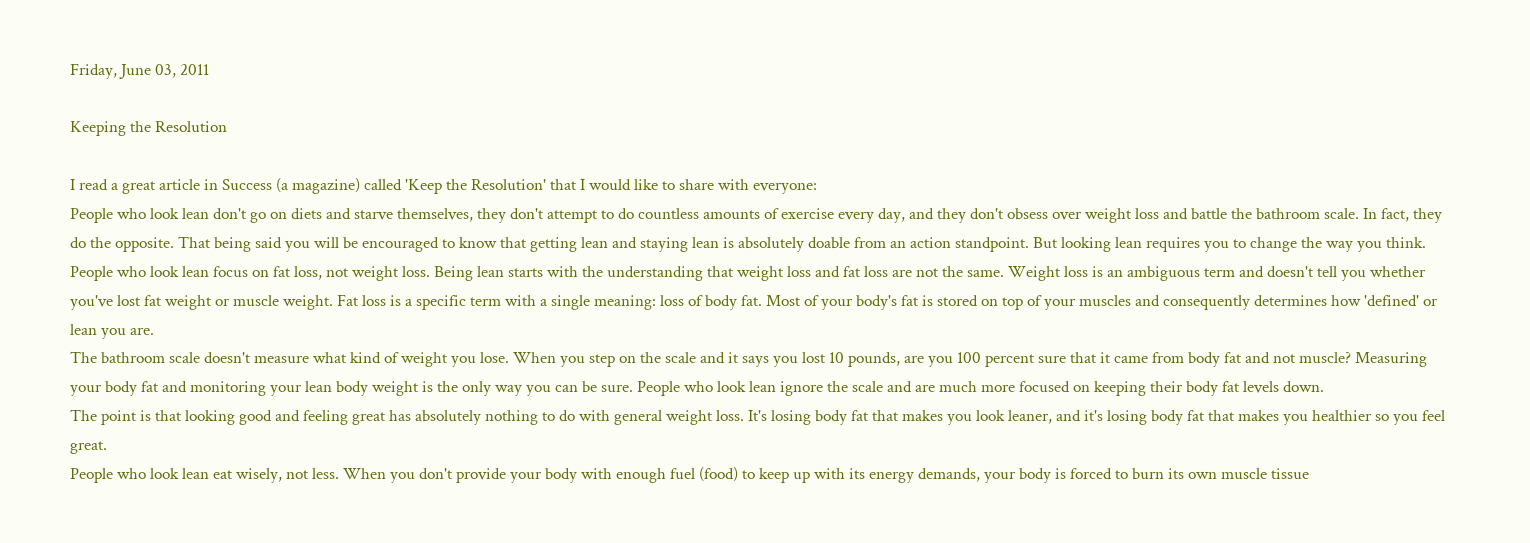Friday, June 03, 2011

Keeping the Resolution

I read a great article in Success (a magazine) called 'Keep the Resolution' that I would like to share with everyone:
People who look lean don't go on diets and starve themselves, they don't attempt to do countless amounts of exercise every day, and they don't obsess over weight loss and battle the bathroom scale. In fact, they do the opposite. That being said you will be encouraged to know that getting lean and staying lean is absolutely doable from an action standpoint. But looking lean requires you to change the way you think.
People who look lean focus on fat loss, not weight loss. Being lean starts with the understanding that weight loss and fat loss are not the same. Weight loss is an ambiguous term and doesn't tell you whether you've lost fat weight or muscle weight. Fat loss is a specific term with a single meaning: loss of body fat. Most of your body's fat is stored on top of your muscles and consequently determines how 'defined' or lean you are.
The bathroom scale doesn't measure what kind of weight you lose. When you step on the scale and it says you lost 10 pounds, are you 100 percent sure that it came from body fat and not muscle? Measuring your body fat and monitoring your lean body weight is the only way you can be sure. People who look lean ignore the scale and are much more focused on keeping their body fat levels down.
The point is that looking good and feeling great has absolutely nothing to do with general weight loss. It's losing body fat that makes you look leaner, and it's losing body fat that makes you healthier so you feel great.
People who look lean eat wisely, not less. When you don't provide your body with enough fuel (food) to keep up with its energy demands, your body is forced to burn its own muscle tissue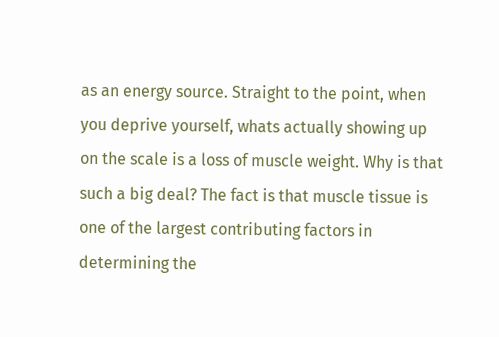as an energy source. Straight to the point, when you deprive yourself, whats actually showing up on the scale is a loss of muscle weight. Why is that such a big deal? The fact is that muscle tissue is one of the largest contributing factors in determining the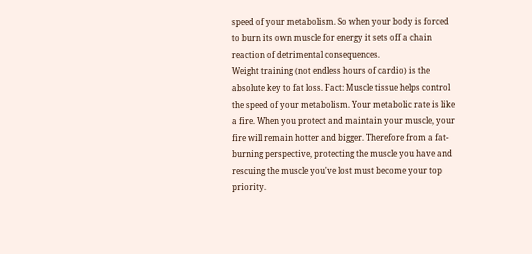speed of your metabolism. So when your body is forced to burn its own muscle for energy it sets off a chain reaction of detrimental consequences.
Weight training (not endless hours of cardio) is the absolute key to fat loss. Fact: Muscle tissue helps control the speed of your metabolism. Your metabolic rate is like a fire. When you protect and maintain your muscle, your fire will remain hotter and bigger. Therefore from a fat-burning perspective, protecting the muscle you have and rescuing the muscle you've lost must become your top priority.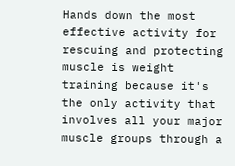Hands down the most effective activity for rescuing and protecting muscle is weight training because it's the only activity that involves all your major muscle groups through a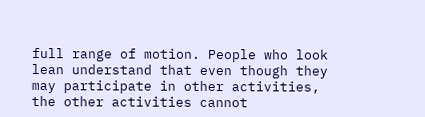full range of motion. People who look lean understand that even though they may participate in other activities, the other activities cannot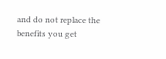and do not replace the benefits you get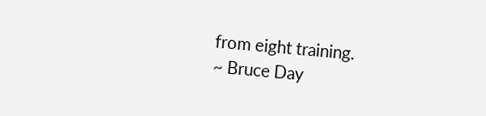from eight training.
~ Bruce Day